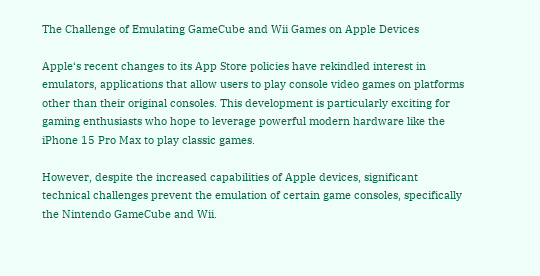The Challenge of Emulating GameCube and Wii Games on Apple Devices

Apple‘s recent changes to its App Store policies have rekindled interest in emulators, applications that allow users to play console video games on platforms other than their original consoles. This development is particularly exciting for gaming enthusiasts who hope to leverage powerful modern hardware like the iPhone 15 Pro Max to play classic games.

However, despite the increased capabilities of Apple devices, significant technical challenges prevent the emulation of certain game consoles, specifically the Nintendo GameCube and Wii.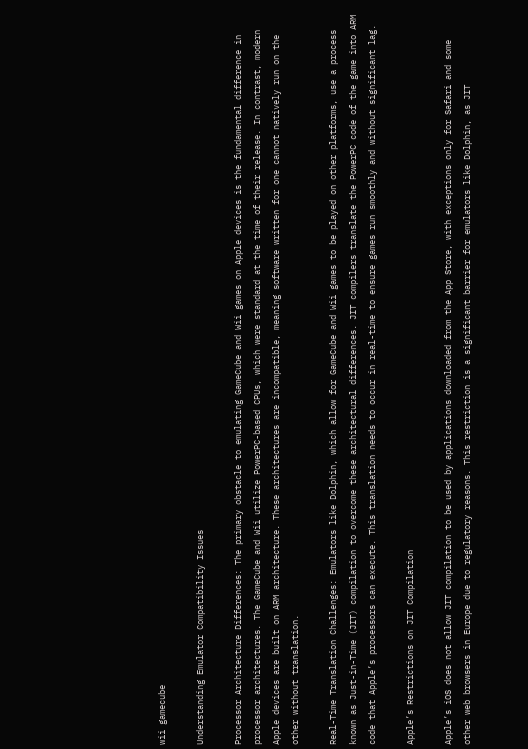wii gamecube

Understanding Emulator Compatibility Issues

Processor Architecture Differences: The primary obstacle to emulating GameCube and Wii games on Apple devices is the fundamental difference in processor architectures. The GameCube and Wii utilize PowerPC-based CPUs, which were standard at the time of their release. In contrast, modern Apple devices are built on ARM architecture. These architectures are incompatible, meaning software written for one cannot natively run on the other without translation.

Real-Time Translation Challenges: Emulators like Dolphin, which allow for GameCube and Wii games to be played on other platforms, use a process known as Just-in-Time (JIT) compilation to overcome these architectural differences. JIT compilers translate the PowerPC code of the game into ARM code that Apple’s processors can execute. This translation needs to occur in real-time to ensure games run smoothly and without significant lag.

Apple’s Restrictions on JIT Compilation

Apple’s iOS does not allow JIT compilation to be used by applications downloaded from the App Store, with exceptions only for Safari and some other web browsers in Europe due to regulatory reasons. This restriction is a significant barrier for emulators like Dolphin, as JIT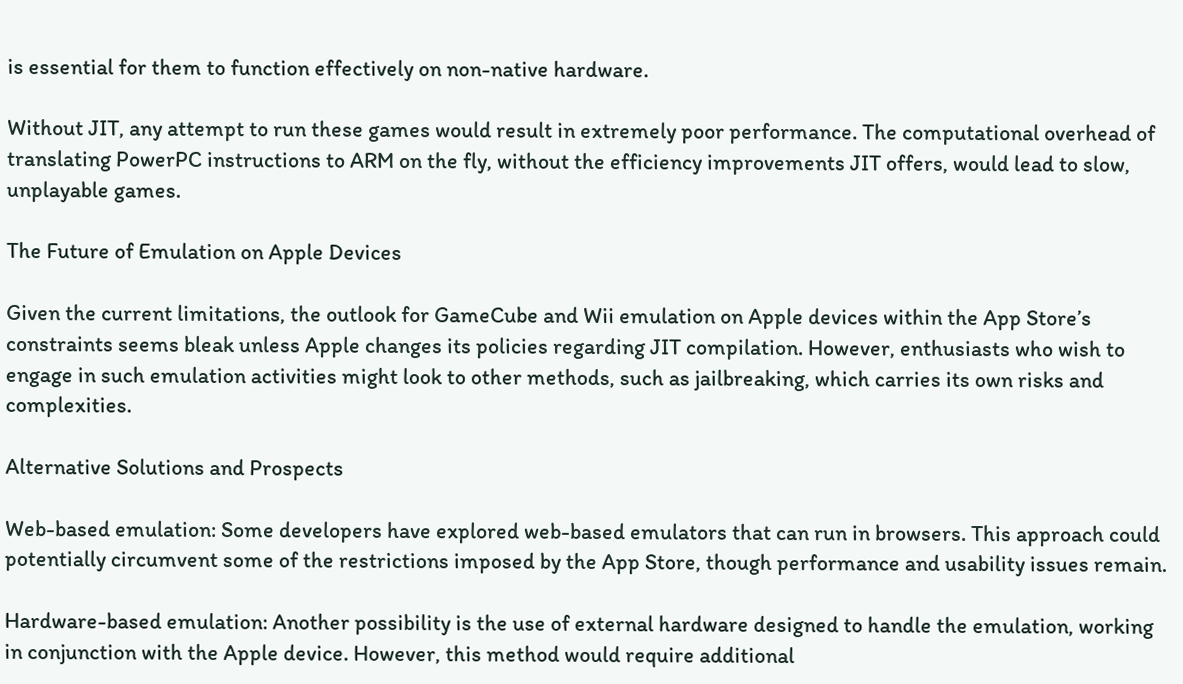is essential for them to function effectively on non-native hardware.

Without JIT, any attempt to run these games would result in extremely poor performance. The computational overhead of translating PowerPC instructions to ARM on the fly, without the efficiency improvements JIT offers, would lead to slow, unplayable games.

The Future of Emulation on Apple Devices

Given the current limitations, the outlook for GameCube and Wii emulation on Apple devices within the App Store’s constraints seems bleak unless Apple changes its policies regarding JIT compilation. However, enthusiasts who wish to engage in such emulation activities might look to other methods, such as jailbreaking, which carries its own risks and complexities.

Alternative Solutions and Prospects

Web-based emulation: Some developers have explored web-based emulators that can run in browsers. This approach could potentially circumvent some of the restrictions imposed by the App Store, though performance and usability issues remain.

Hardware-based emulation: Another possibility is the use of external hardware designed to handle the emulation, working in conjunction with the Apple device. However, this method would require additional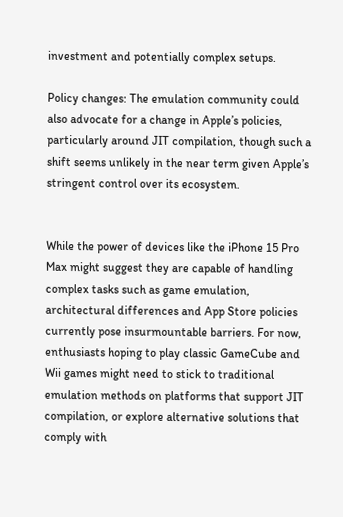investment and potentially complex setups.

Policy changes: The emulation community could also advocate for a change in Apple’s policies, particularly around JIT compilation, though such a shift seems unlikely in the near term given Apple’s stringent control over its ecosystem.


While the power of devices like the iPhone 15 Pro Max might suggest they are capable of handling complex tasks such as game emulation, architectural differences and App Store policies currently pose insurmountable barriers. For now, enthusiasts hoping to play classic GameCube and Wii games might need to stick to traditional emulation methods on platforms that support JIT compilation, or explore alternative solutions that comply with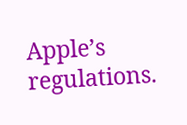Apple’s regulations.